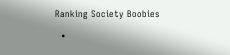Ranking Society Boobies

  •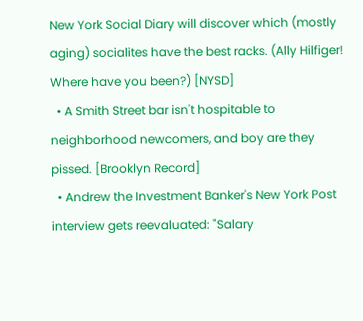New York Social Diary will discover which (mostly aging) socialites have the best racks. (Ally Hilfiger! Where have you been?) [NYSD]
  • A Smith Street bar isn't hospitable to neighborhood newcomers, and boy are they pissed. [Brooklyn Record]
  • Andrew the Investment Banker's New York Post interview gets reevaluated: "Salary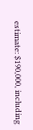estimate: $190,000, including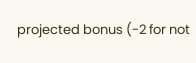projected bonus (-2 for not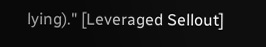lying)." [Leveraged Sellout]